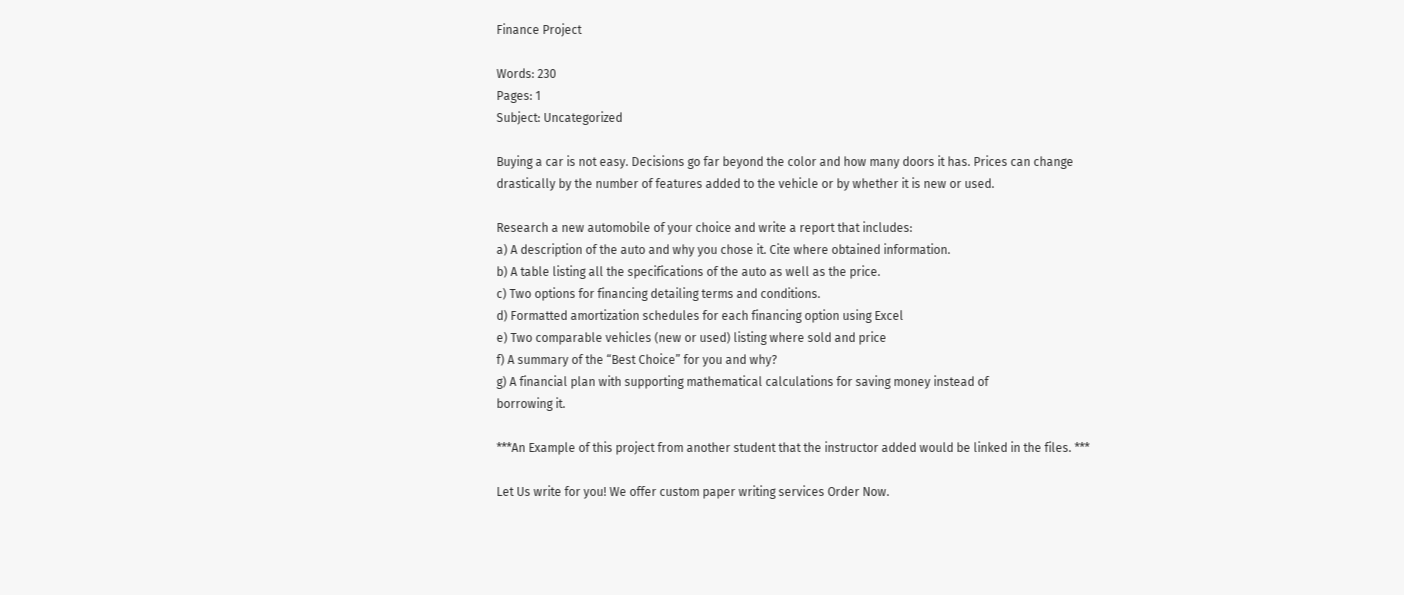Finance Project

Words: 230
Pages: 1
Subject: Uncategorized

Buying a car is not easy. Decisions go far beyond the color and how many doors it has. Prices can change
drastically by the number of features added to the vehicle or by whether it is new or used.

Research a new automobile of your choice and write a report that includes:
a) A description of the auto and why you chose it. Cite where obtained information.
b) A table listing all the specifications of the auto as well as the price.
c) Two options for financing detailing terms and conditions.
d) Formatted amortization schedules for each financing option using Excel
e) Two comparable vehicles (new or used) listing where sold and price
f) A summary of the “Best Choice” for you and why?
g) A financial plan with supporting mathematical calculations for saving money instead of
borrowing it.

***An Example of this project from another student that the instructor added would be linked in the files. ***

Let Us write for you! We offer custom paper writing services Order Now.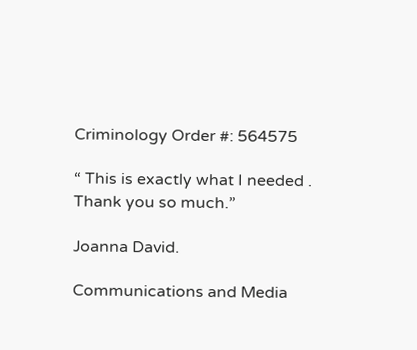Criminology Order #: 564575

“ This is exactly what I needed . Thank you so much.”

Joanna David.

Communications and Media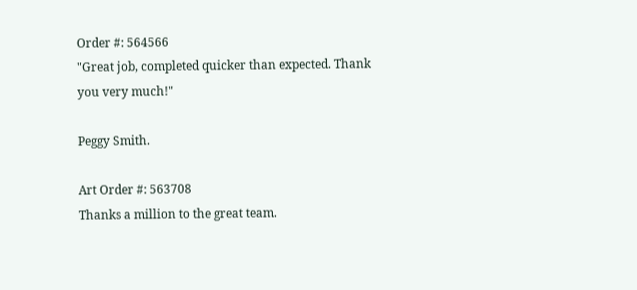Order #: 564566
"Great job, completed quicker than expected. Thank you very much!"

Peggy Smith.

Art Order #: 563708
Thanks a million to the great team.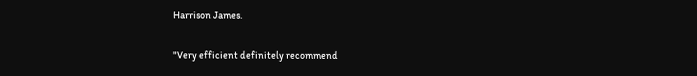Harrison James.

"Very efficient definitely recommend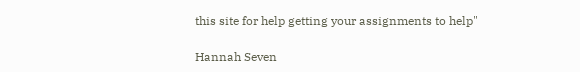this site for help getting your assignments to help"

Hannah Seven